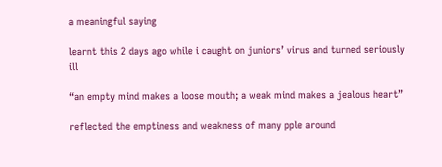a meaningful saying

learnt this 2 days ago while i caught on juniors’ virus and turned seriously ill

“an empty mind makes a loose mouth; a weak mind makes a jealous heart”

reflected the emptiness and weakness of many pple around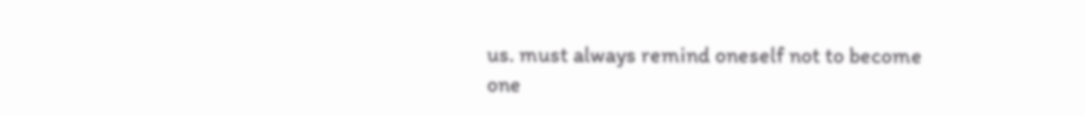us. must always remind oneself not to become one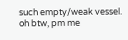such empty/weak vessel. oh btw, pm me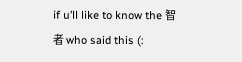if u’ll like to know the 智者 who said this (: